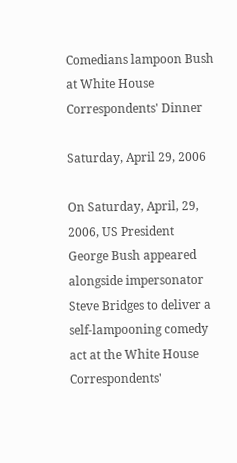Comedians lampoon Bush at White House Correspondents' Dinner

Saturday, April 29, 2006

On Saturday, April, 29, 2006, US President George Bush appeared alongside impersonator Steve Bridges to deliver a self-lampooning comedy act at the White House Correspondents'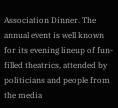Association Dinner. The annual event is well known for its evening lineup of fun-filled theatrics, attended by politicians and people from the media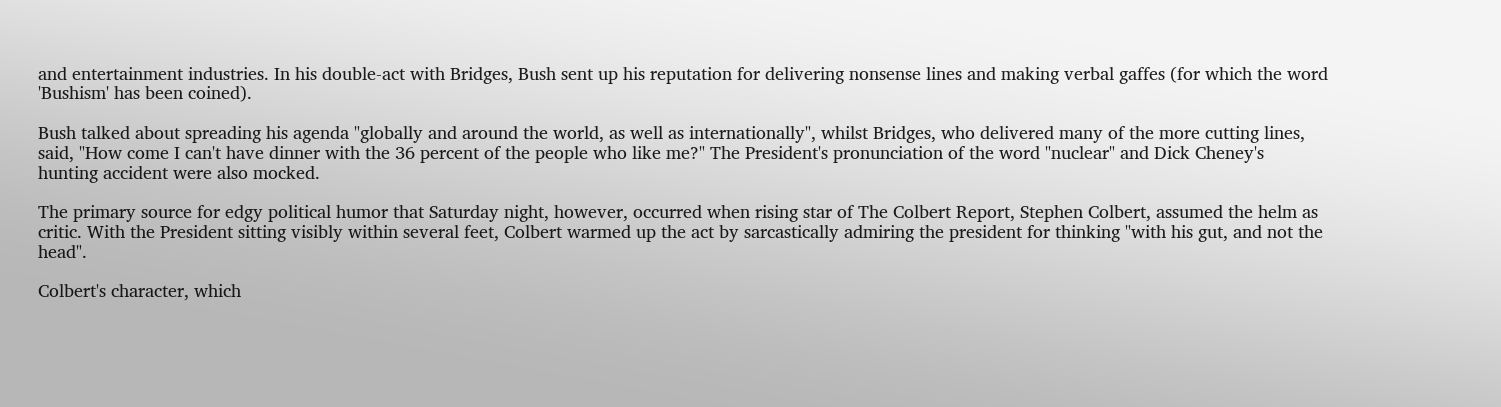and entertainment industries. In his double-act with Bridges, Bush sent up his reputation for delivering nonsense lines and making verbal gaffes (for which the word 'Bushism' has been coined).

Bush talked about spreading his agenda "globally and around the world, as well as internationally", whilst Bridges, who delivered many of the more cutting lines, said, "How come I can't have dinner with the 36 percent of the people who like me?" The President's pronunciation of the word "nuclear" and Dick Cheney's hunting accident were also mocked.

The primary source for edgy political humor that Saturday night, however, occurred when rising star of The Colbert Report, Stephen Colbert, assumed the helm as critic. With the President sitting visibly within several feet, Colbert warmed up the act by sarcastically admiring the president for thinking "with his gut, and not the head".

Colbert's character, which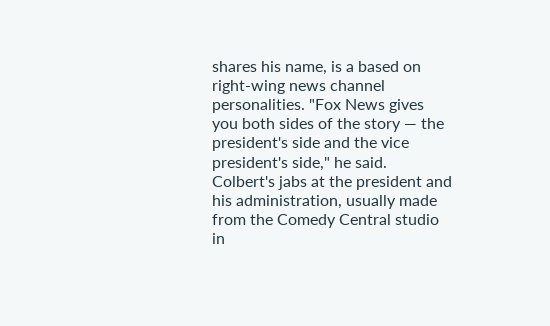shares his name, is a based on right-wing news channel personalities. "Fox News gives you both sides of the story — the president's side and the vice president's side," he said. Colbert's jabs at the president and his administration, usually made from the Comedy Central studio in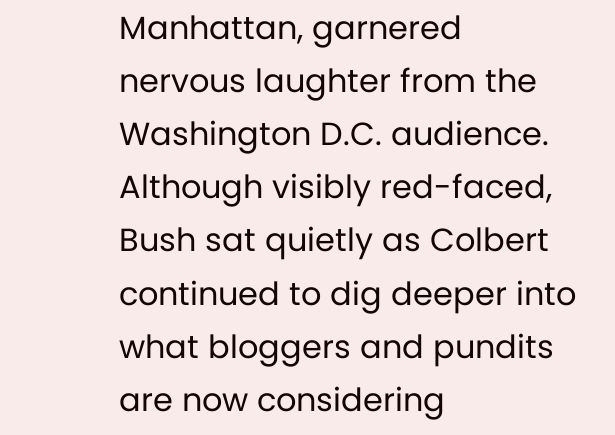Manhattan, garnered nervous laughter from the Washington D.C. audience. Although visibly red-faced, Bush sat quietly as Colbert continued to dig deeper into what bloggers and pundits are now considering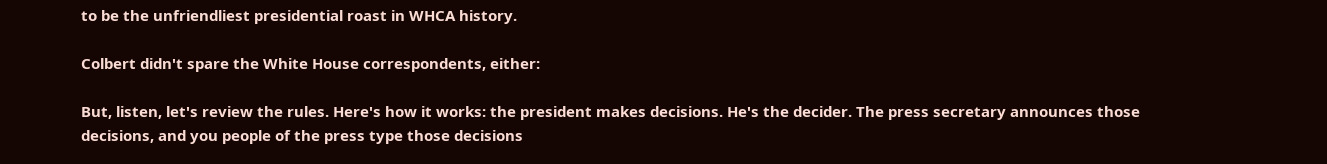to be the unfriendliest presidential roast in WHCA history.

Colbert didn't spare the White House correspondents, either:

But, listen, let's review the rules. Here's how it works: the president makes decisions. He's the decider. The press secretary announces those decisions, and you people of the press type those decisions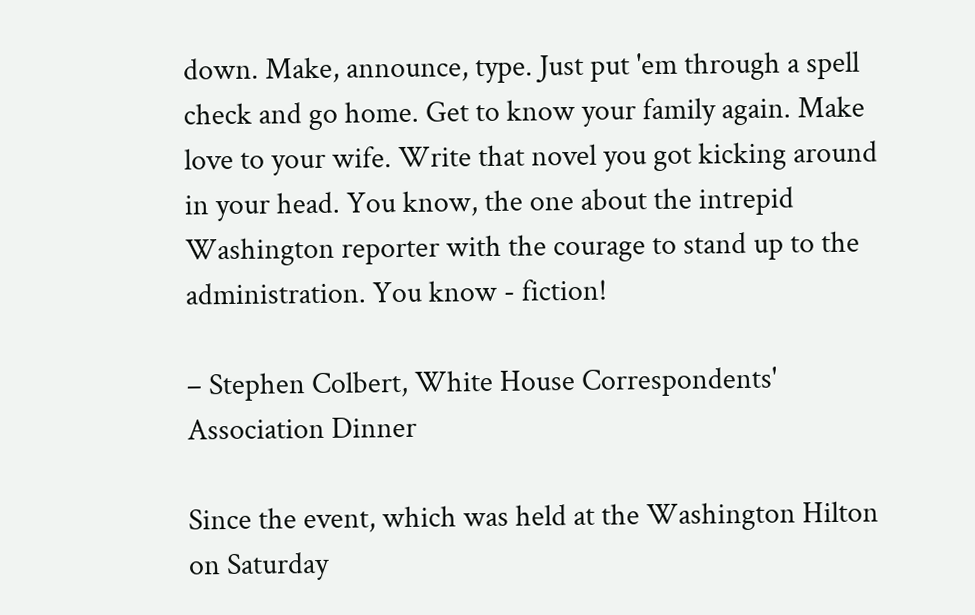down. Make, announce, type. Just put 'em through a spell check and go home. Get to know your family again. Make love to your wife. Write that novel you got kicking around in your head. You know, the one about the intrepid Washington reporter with the courage to stand up to the administration. You know - fiction!

– Stephen Colbert, White House Correspondents' Association Dinner

Since the event, which was held at the Washington Hilton on Saturday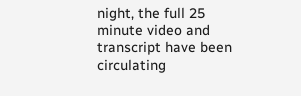night, the full 25 minute video and transcript have been circulating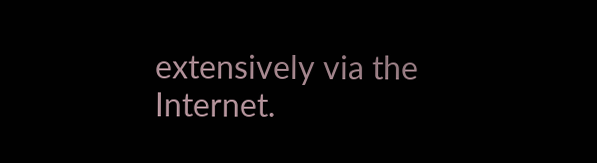extensively via the Internet.